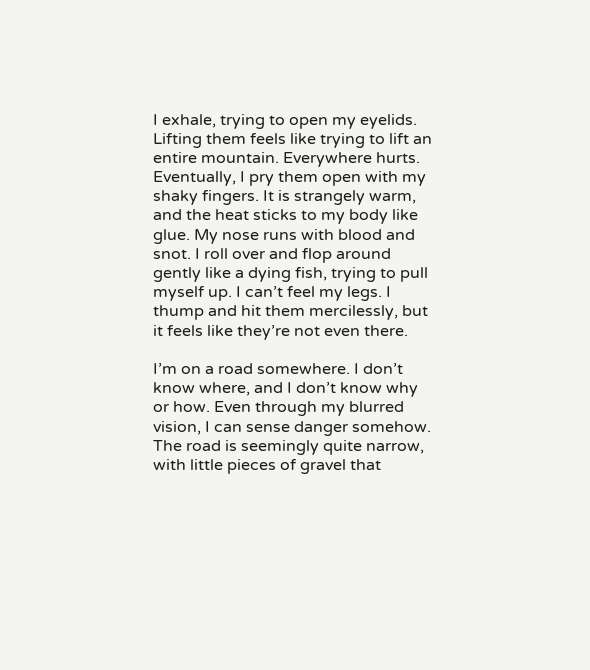I exhale, trying to open my eyelids. Lifting them feels like trying to lift an entire mountain. Everywhere hurts. Eventually, I pry them open with my shaky fingers. It is strangely warm, and the heat sticks to my body like glue. My nose runs with blood and snot. I roll over and flop around gently like a dying fish, trying to pull myself up. I can’t feel my legs. I thump and hit them mercilessly, but it feels like they’re not even there.

I’m on a road somewhere. I don’t know where, and I don’t know why or how. Even through my blurred vision, I can sense danger somehow. The road is seemingly quite narrow, with little pieces of gravel that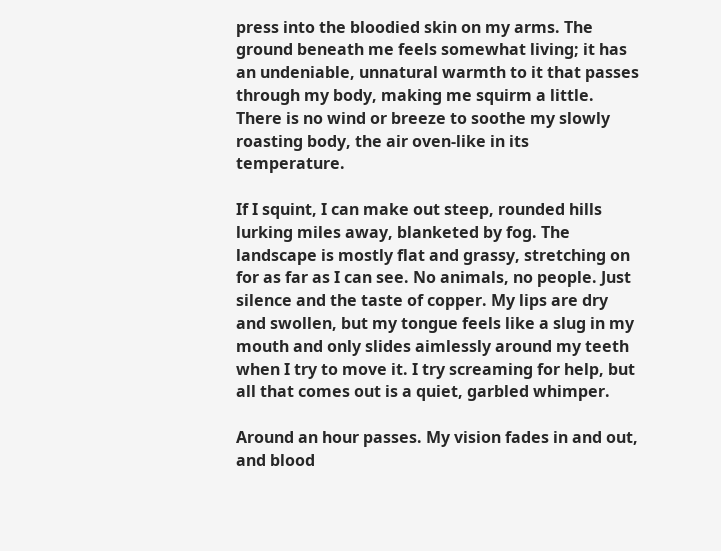press into the bloodied skin on my arms. The ground beneath me feels somewhat living; it has an undeniable, unnatural warmth to it that passes through my body, making me squirm a little. There is no wind or breeze to soothe my slowly roasting body, the air oven-like in its temperature.

If I squint, I can make out steep, rounded hills lurking miles away, blanketed by fog. The landscape is mostly flat and grassy, stretching on for as far as I can see. No animals, no people. Just silence and the taste of copper. My lips are dry and swollen, but my tongue feels like a slug in my mouth and only slides aimlessly around my teeth when I try to move it. I try screaming for help, but all that comes out is a quiet, garbled whimper.

Around an hour passes. My vision fades in and out, and blood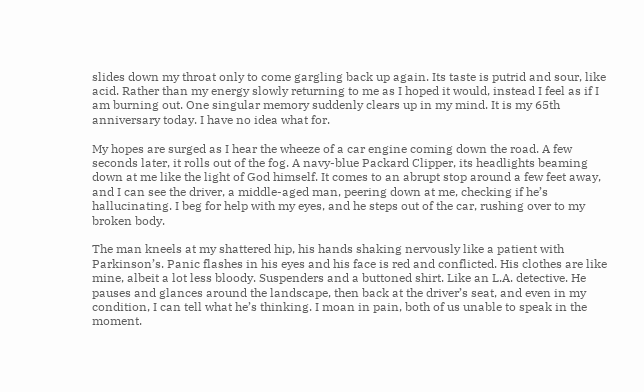slides down my throat only to come gargling back up again. Its taste is putrid and sour, like acid. Rather than my energy slowly returning to me as I hoped it would, instead I feel as if I am burning out. One singular memory suddenly clears up in my mind. It is my 65th anniversary today. I have no idea what for.

My hopes are surged as I hear the wheeze of a car engine coming down the road. A few seconds later, it rolls out of the fog. A navy-blue Packard Clipper, its headlights beaming down at me like the light of God himself. It comes to an abrupt stop around a few feet away, and I can see the driver, a middle-aged man, peering down at me, checking if he’s hallucinating. I beg for help with my eyes, and he steps out of the car, rushing over to my broken body.

The man kneels at my shattered hip, his hands shaking nervously like a patient with Parkinson’s. Panic flashes in his eyes and his face is red and conflicted. His clothes are like mine, albeit a lot less bloody. Suspenders and a buttoned shirt. Like an L.A. detective. He pauses and glances around the landscape, then back at the driver’s seat, and even in my condition, I can tell what he’s thinking. I moan in pain, both of us unable to speak in the moment.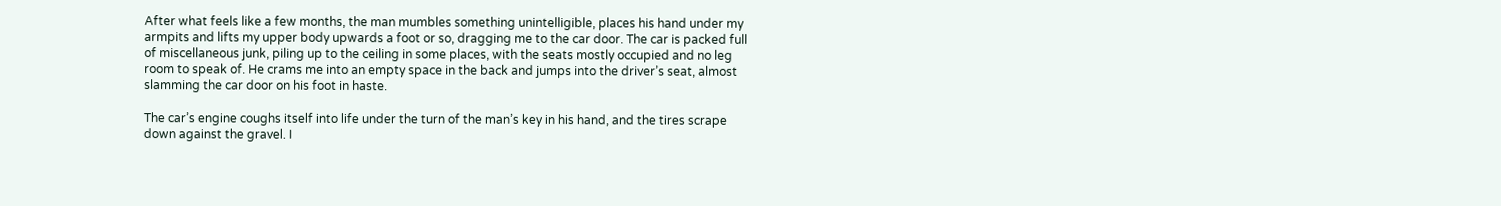After what feels like a few months, the man mumbles something unintelligible, places his hand under my armpits and lifts my upper body upwards a foot or so, dragging me to the car door. The car is packed full of miscellaneous junk, piling up to the ceiling in some places, with the seats mostly occupied and no leg room to speak of. He crams me into an empty space in the back and jumps into the driver’s seat, almost slamming the car door on his foot in haste.

The car’s engine coughs itself into life under the turn of the man’s key in his hand, and the tires scrape down against the gravel. I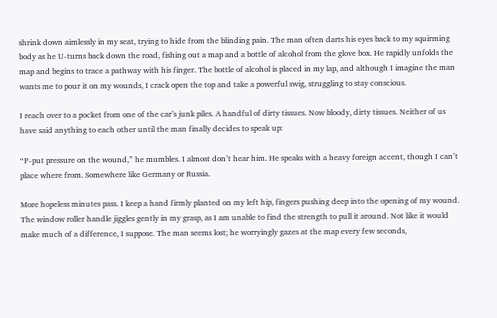shrink down aimlessly in my seat, trying to hide from the blinding pain. The man often darts his eyes back to my squirming body as he U-turns back down the road, fishing out a map and a bottle of alcohol from the glove box. He rapidly unfolds the map and begins to trace a pathway with his finger. The bottle of alcohol is placed in my lap, and although I imagine the man wants me to pour it on my wounds, I crack open the top and take a powerful swig, struggling to stay conscious.

I reach over to a pocket from one of the car’s junk piles. A handful of dirty tissues. Now bloody, dirty tissues. Neither of us have said anything to each other until the man finally decides to speak up:

“P-put pressure on the wound,” he mumbles. I almost don’t hear him. He speaks with a heavy foreign accent, though I can’t place where from. Somewhere like Germany or Russia.

More hopeless minutes pass. I keep a hand firmly planted on my left hip, fingers pushing deep into the opening of my wound. The window roller handle jiggles gently in my grasp, as I am unable to find the strength to pull it around. Not like it would make much of a difference, I suppose. The man seems lost; he worryingly gazes at the map every few seconds,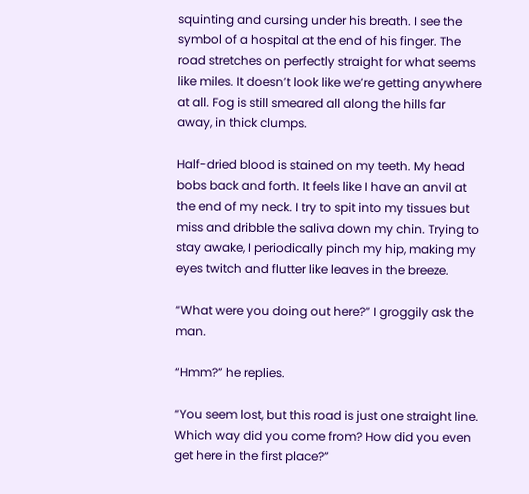squinting and cursing under his breath. I see the symbol of a hospital at the end of his finger. The road stretches on perfectly straight for what seems like miles. It doesn’t look like we’re getting anywhere at all. Fog is still smeared all along the hills far away, in thick clumps.

Half-dried blood is stained on my teeth. My head bobs back and forth. It feels like I have an anvil at the end of my neck. I try to spit into my tissues but miss and dribble the saliva down my chin. Trying to stay awake, I periodically pinch my hip, making my eyes twitch and flutter like leaves in the breeze.

“What were you doing out here?” I groggily ask the man.

“Hmm?” he replies.

“You seem lost, but this road is just one straight line. Which way did you come from? How did you even get here in the first place?”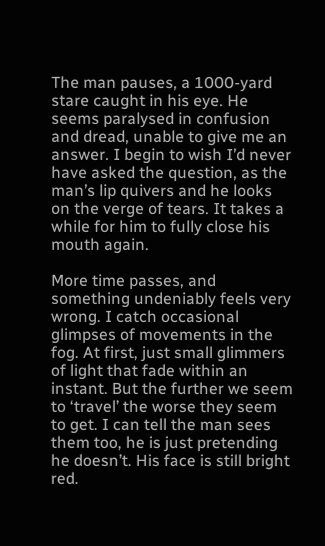The man pauses, a 1000-yard stare caught in his eye. He seems paralysed in confusion and dread, unable to give me an answer. I begin to wish I’d never have asked the question, as the man’s lip quivers and he looks on the verge of tears. It takes a while for him to fully close his mouth again.

More time passes, and something undeniably feels very wrong. I catch occasional glimpses of movements in the fog. At first, just small glimmers of light that fade within an instant. But the further we seem to ‘travel’ the worse they seem to get. I can tell the man sees them too, he is just pretending he doesn’t. His face is still bright red.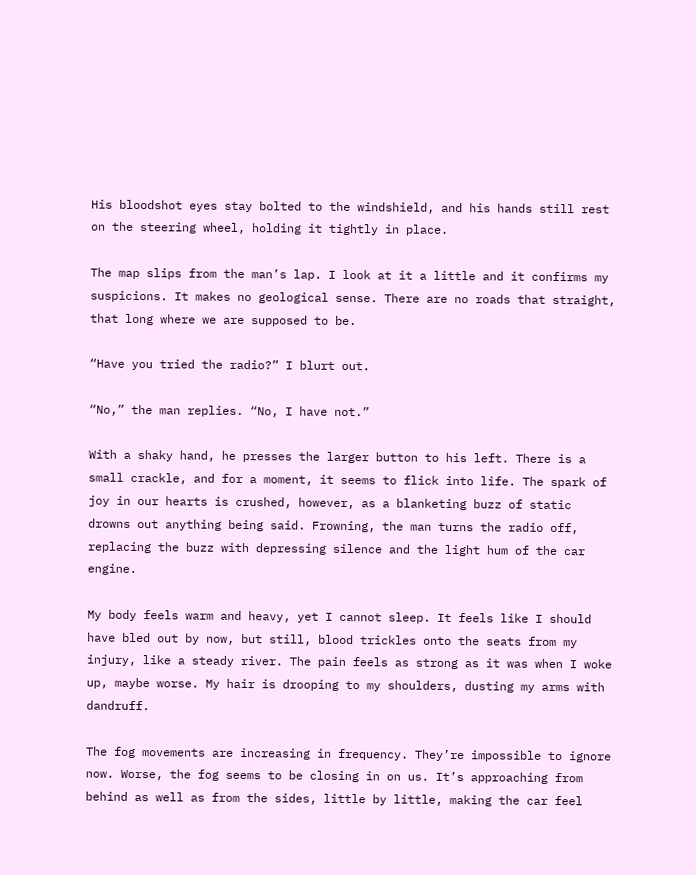His bloodshot eyes stay bolted to the windshield, and his hands still rest on the steering wheel, holding it tightly in place.

The map slips from the man’s lap. I look at it a little and it confirms my suspicions. It makes no geological sense. There are no roads that straight, that long where we are supposed to be.

“Have you tried the radio?” I blurt out.

“No,” the man replies. “No, I have not.”

With a shaky hand, he presses the larger button to his left. There is a small crackle, and for a moment, it seems to flick into life. The spark of joy in our hearts is crushed, however, as a blanketing buzz of static drowns out anything being said. Frowning, the man turns the radio off, replacing the buzz with depressing silence and the light hum of the car engine.

My body feels warm and heavy, yet I cannot sleep. It feels like I should have bled out by now, but still, blood trickles onto the seats from my injury, like a steady river. The pain feels as strong as it was when I woke up, maybe worse. My hair is drooping to my shoulders, dusting my arms with dandruff.

The fog movements are increasing in frequency. They’re impossible to ignore now. Worse, the fog seems to be closing in on us. It’s approaching from behind as well as from the sides, little by little, making the car feel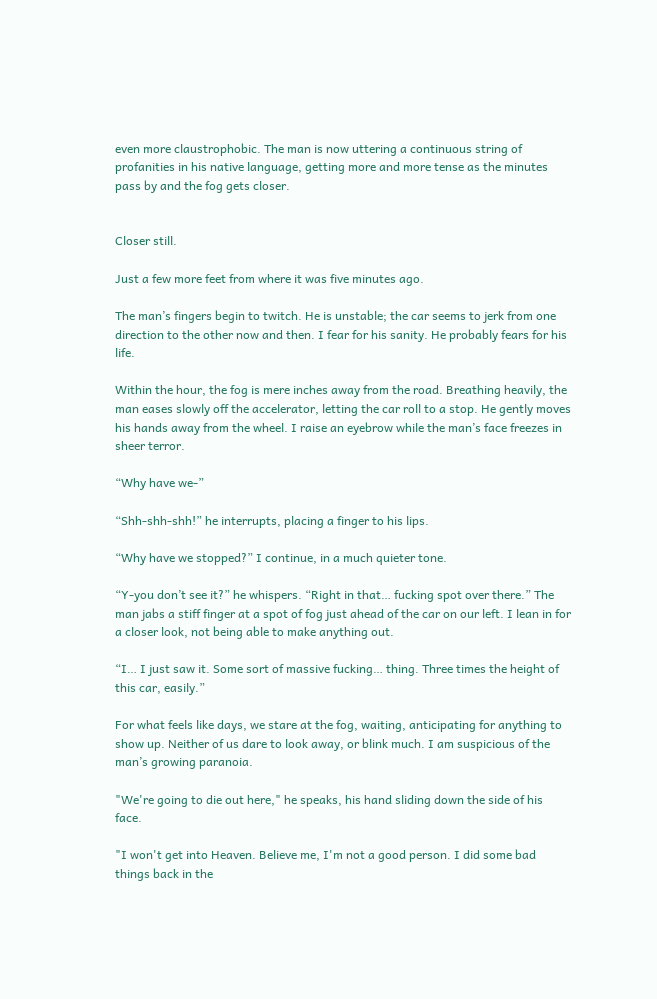even more claustrophobic. The man is now uttering a continuous string of profanities in his native language, getting more and more tense as the minutes pass by and the fog gets closer.


Closer still.

Just a few more feet from where it was five minutes ago.

The man’s fingers begin to twitch. He is unstable; the car seems to jerk from one direction to the other now and then. I fear for his sanity. He probably fears for his life.

Within the hour, the fog is mere inches away from the road. Breathing heavily, the man eases slowly off the accelerator, letting the car roll to a stop. He gently moves his hands away from the wheel. I raise an eyebrow while the man’s face freezes in sheer terror.

“Why have we-”

“Shh-shh-shh!” he interrupts, placing a finger to his lips.

“Why have we stopped?” I continue, in a much quieter tone.

“Y-you don’t see it?” he whispers. “Right in that… fucking spot over there.” The man jabs a stiff finger at a spot of fog just ahead of the car on our left. I lean in for a closer look, not being able to make anything out.

“I… I just saw it. Some sort of massive fucking… thing. Three times the height of this car, easily.”

For what feels like days, we stare at the fog, waiting, anticipating for anything to show up. Neither of us dare to look away, or blink much. I am suspicious of the man’s growing paranoia.

"We're going to die out here," he speaks, his hand sliding down the side of his face.

"I won't get into Heaven. Believe me, I'm not a good person. I did some bad things back in the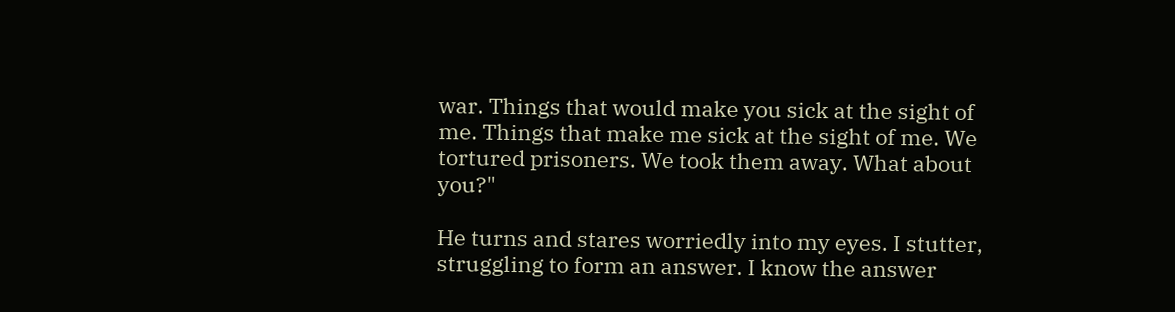war. Things that would make you sick at the sight of me. Things that make me sick at the sight of me. We tortured prisoners. We took them away. What about you?"

He turns and stares worriedly into my eyes. I stutter, struggling to form an answer. I know the answer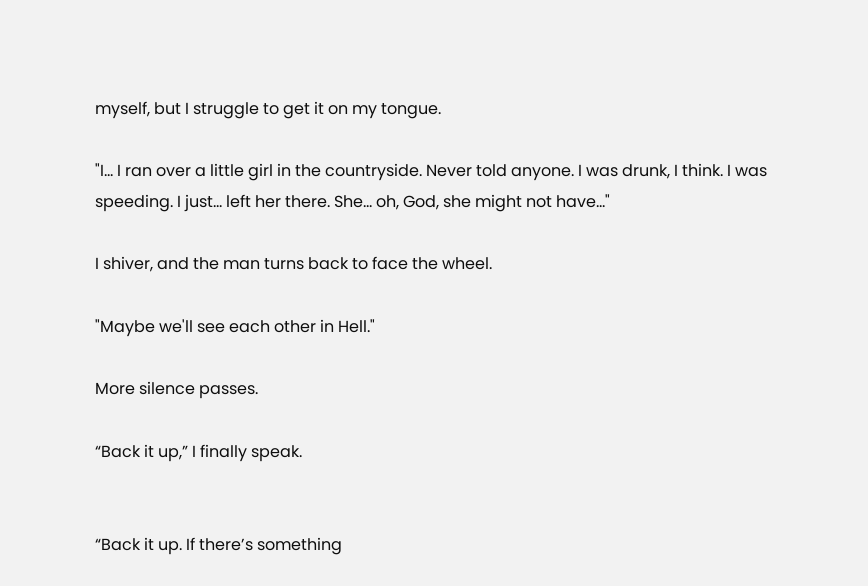myself, but I struggle to get it on my tongue.

"I... I ran over a little girl in the countryside. Never told anyone. I was drunk, I think. I was speeding. I just... left her there. She... oh, God, she might not have..."

I shiver, and the man turns back to face the wheel.

"Maybe we'll see each other in Hell."

More silence passes.

“Back it up,” I finally speak.


“Back it up. If there’s something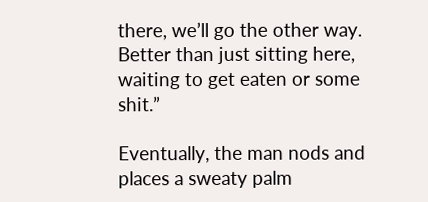there, we’ll go the other way. Better than just sitting here, waiting to get eaten or some shit.”

Eventually, the man nods and places a sweaty palm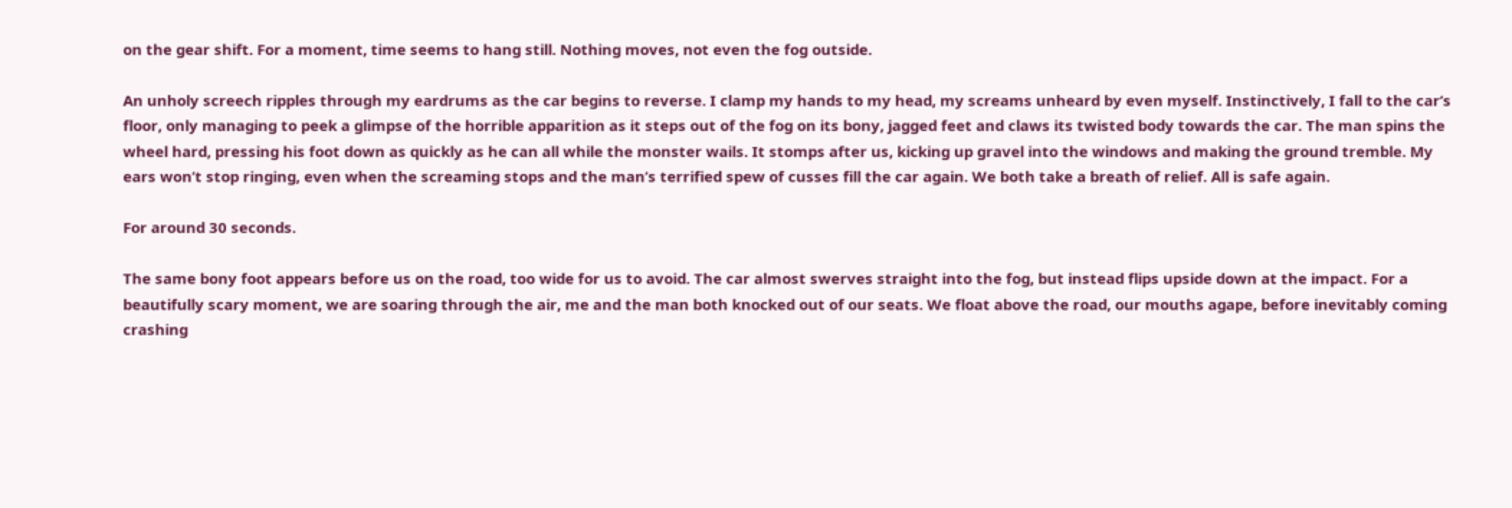on the gear shift. For a moment, time seems to hang still. Nothing moves, not even the fog outside.

An unholy screech ripples through my eardrums as the car begins to reverse. I clamp my hands to my head, my screams unheard by even myself. Instinctively, I fall to the car’s floor, only managing to peek a glimpse of the horrible apparition as it steps out of the fog on its bony, jagged feet and claws its twisted body towards the car. The man spins the wheel hard, pressing his foot down as quickly as he can all while the monster wails. It stomps after us, kicking up gravel into the windows and making the ground tremble. My ears won’t stop ringing, even when the screaming stops and the man’s terrified spew of cusses fill the car again. We both take a breath of relief. All is safe again.

For around 30 seconds.

The same bony foot appears before us on the road, too wide for us to avoid. The car almost swerves straight into the fog, but instead flips upside down at the impact. For a beautifully scary moment, we are soaring through the air, me and the man both knocked out of our seats. We float above the road, our mouths agape, before inevitably coming crashing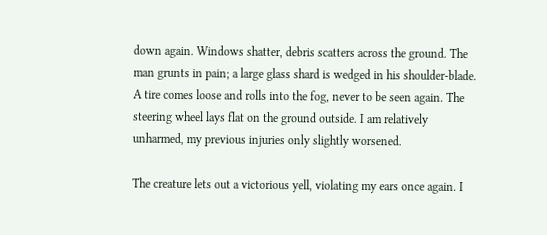down again. Windows shatter, debris scatters across the ground. The man grunts in pain; a large glass shard is wedged in his shoulder-blade. A tire comes loose and rolls into the fog, never to be seen again. The steering wheel lays flat on the ground outside. I am relatively unharmed, my previous injuries only slightly worsened.

The creature lets out a victorious yell, violating my ears once again. I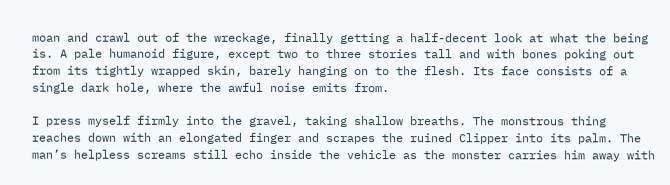moan and crawl out of the wreckage, finally getting a half-decent look at what the being is. A pale humanoid figure, except two to three stories tall and with bones poking out from its tightly wrapped skin, barely hanging on to the flesh. Its face consists of a single dark hole, where the awful noise emits from.

I press myself firmly into the gravel, taking shallow breaths. The monstrous thing reaches down with an elongated finger and scrapes the ruined Clipper into its palm. The man’s helpless screams still echo inside the vehicle as the monster carries him away with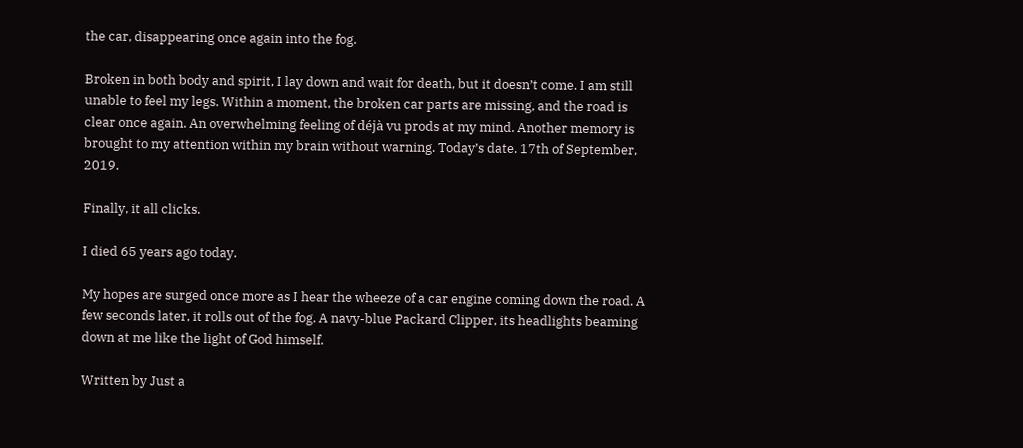the car, disappearing once again into the fog.

Broken in both body and spirit, I lay down and wait for death, but it doesn’t come. I am still unable to feel my legs. Within a moment, the broken car parts are missing, and the road is clear once again. An overwhelming feeling of déjà vu prods at my mind. Another memory is brought to my attention within my brain without warning. Today’s date. 17th of September, 2019.

Finally, it all clicks.

I died 65 years ago today.

My hopes are surged once more as I hear the wheeze of a car engine coming down the road. A few seconds later, it rolls out of the fog. A navy-blue Packard Clipper, its headlights beaming down at me like the light of God himself.

Written by Just a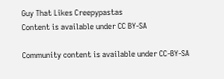Guy That Likes Creepypastas
Content is available under CC BY-SA

Community content is available under CC-BY-SA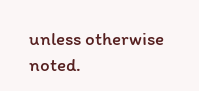unless otherwise noted.